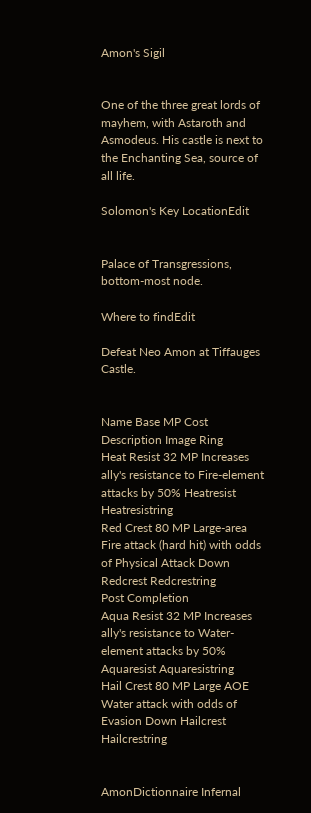Amon's Sigil


One of the three great lords of mayhem, with Astaroth and Asmodeus. His castle is next to the Enchanting Sea, source of all life.

Solomon's Key LocationEdit


Palace of Transgressions, bottom-most node.

Where to findEdit

Defeat Neo Amon at Tiffauges Castle.


Name Base MP Cost Description Image Ring
Heat Resist 32 MP Increases ally's resistance to Fire-element attacks by 50% Heatresist Heatresistring
Red Crest 80 MP Large-area Fire attack (hard hit) with odds of Physical Attack Down Redcrest Redcrestring
Post Completion
Aqua Resist 32 MP Increases ally's resistance to Water-element attacks by 50% Aquaresist Aquaresistring
Hail Crest 80 MP Large AOE Water attack with odds of Evasion Down Hailcrest Hailcrestring


AmonDictionnaire Infernal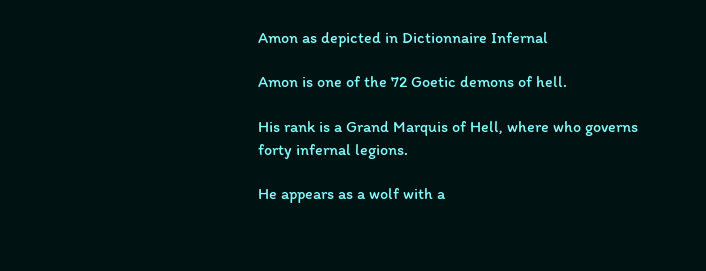Amon as depicted in Dictionnaire Infernal

Amon is one of the 72 Goetic demons of hell.

His rank is a Grand Marquis of Hell, where who governs forty infernal legions.

He appears as a wolf with a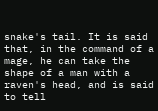snake's tail. It is said that, in the command of a mage, he can take the shape of a man with a raven's head, and is said to tell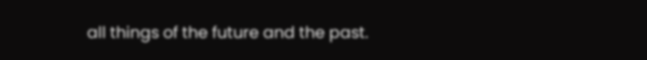all things of the future and the past.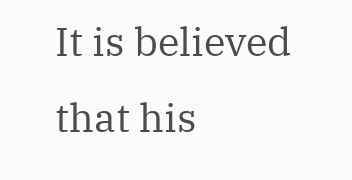It is believed that his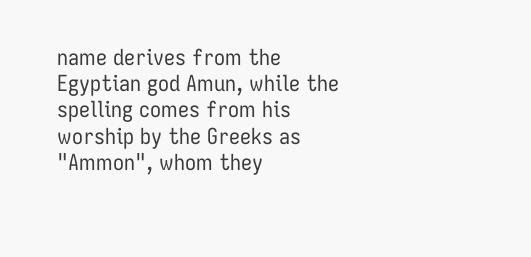name derives from the Egyptian god Amun, while the spelling comes from his worship by the Greeks as "Ammon", whom they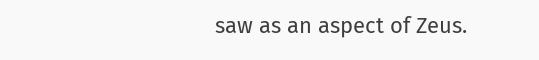saw as an aspect of Zeus.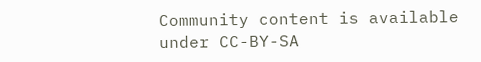Community content is available under CC-BY-SA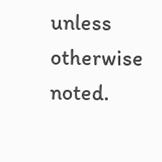unless otherwise noted.